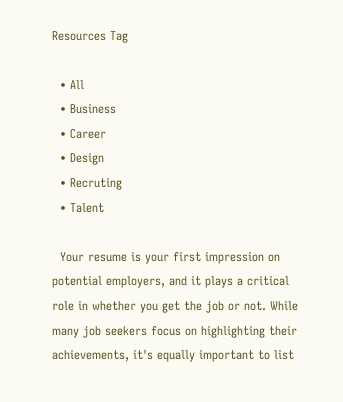Resources Tag

  • All
  • Business
  • Career
  • Design
  • Recruting
  • Talent

  Your resume is your first impression on potential employers, and it plays a critical role in whether you get the job or not. While many job seekers focus on highlighting their achievements, it's equally important to list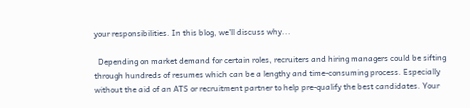your responsibilities. In this blog, we'll discuss why...

  Depending on market demand for certain roles, recruiters and hiring managers could be sifting through hundreds of resumes which can be a lengthy and time-consuming process. Especially without the aid of an ATS or recruitment partner to help pre-qualify the best candidates. Your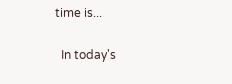time is...

  In today's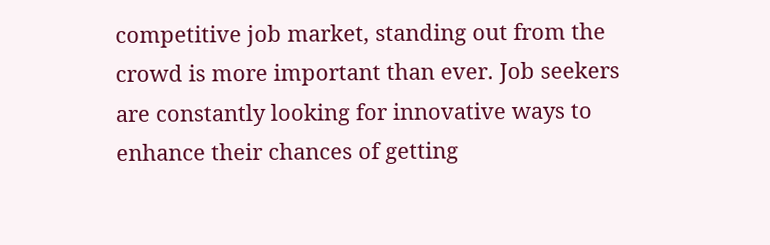competitive job market, standing out from the crowd is more important than ever. Job seekers are constantly looking for innovative ways to enhance their chances of getting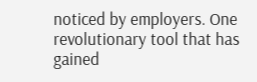noticed by employers. One revolutionary tool that has gained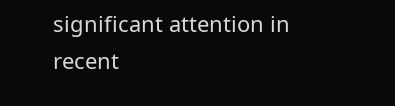significant attention in recent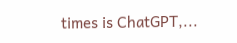times is ChatGPT,...